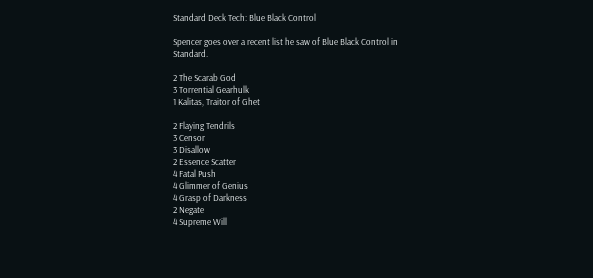Standard Deck Tech: Blue Black Control

Spencer goes over a recent list he saw of Blue Black Control in Standard.

2 The Scarab God
3 Torrential Gearhulk
1 Kalitas, Traitor of Ghet

2 Flaying Tendrils
3 Censor
3 Disallow
2 Essence Scatter
4 Fatal Push
4 Glimmer of Genius
4 Grasp of Darkness
2 Negate
4 Supreme Will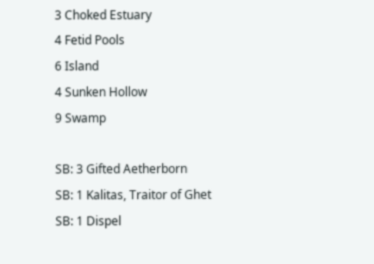3 Choked Estuary
4 Fetid Pools
6 Island
4 Sunken Hollow
9 Swamp

SB: 3 Gifted Aetherborn
SB: 1 Kalitas, Traitor of Ghet
SB: 1 Dispel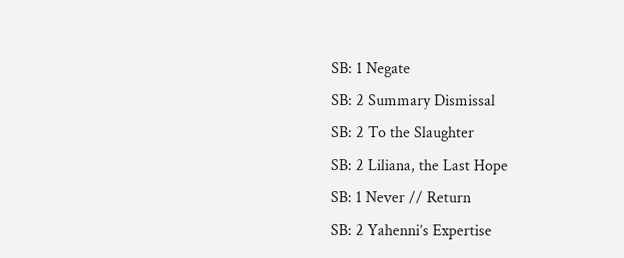SB: 1 Negate
SB: 2 Summary Dismissal
SB: 2 To the Slaughter
SB: 2 Liliana, the Last Hope
SB: 1 Never // Return
SB: 2 Yahenni’s Expertise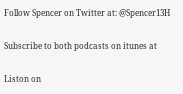Follow Spencer on Twitter at: @Spencer13H

Subscribe to both podcasts on itunes at

Liston on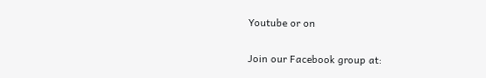Youtube or on

Join our Facebook group at: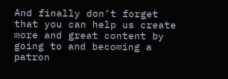And finally don’t forget that you can help us create more and great content by going to and becoming a patron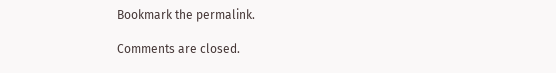Bookmark the permalink.

Comments are closed.